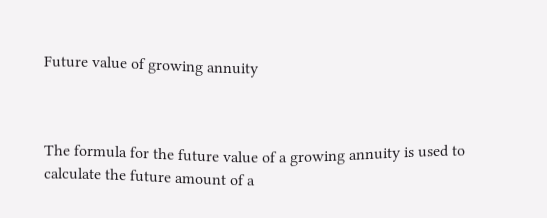Future value of growing annuity



The formula for the future value of a growing annuity is used to calculate the future amount of a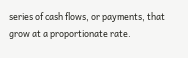series of cash flows, or payments, that grow at a proportionate rate.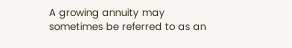A growing annuity may sometimes be referred to as an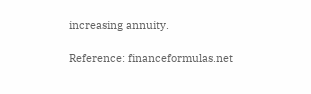increasing annuity.

Reference: financeformulas.net